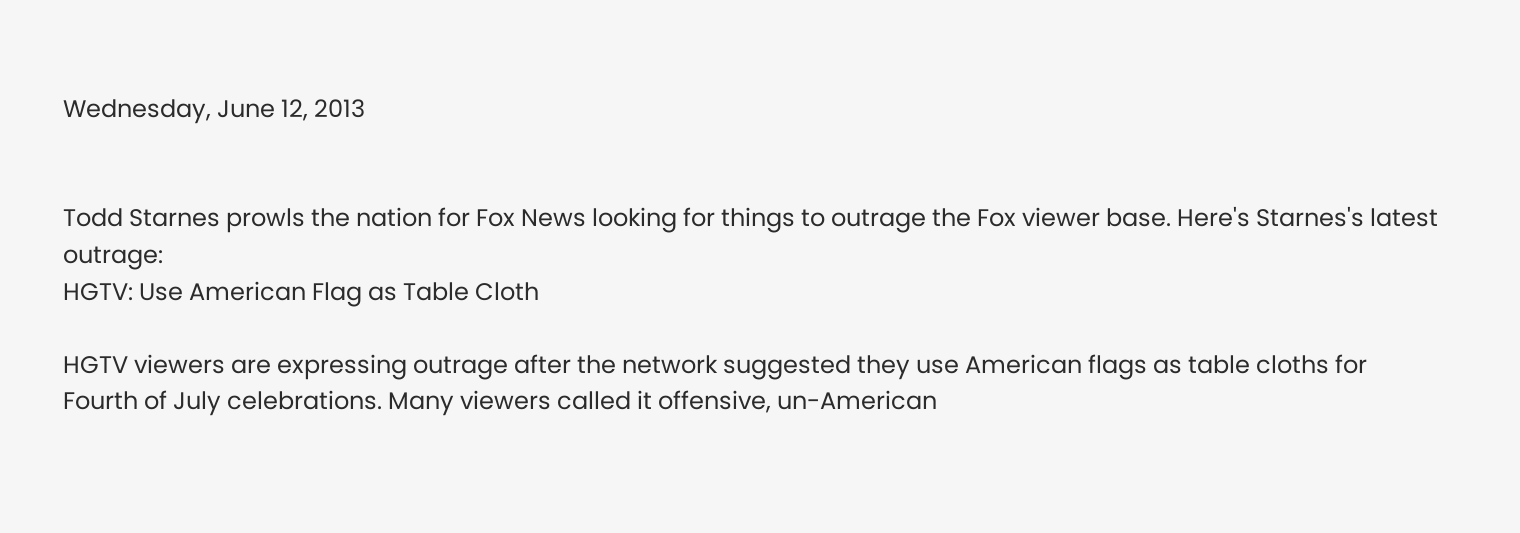Wednesday, June 12, 2013


Todd Starnes prowls the nation for Fox News looking for things to outrage the Fox viewer base. Here's Starnes's latest outrage:
HGTV: Use American Flag as Table Cloth

HGTV viewers are expressing outrage after the network suggested they use American flags as table cloths for Fourth of July celebrations. Many viewers called it offensive, un-American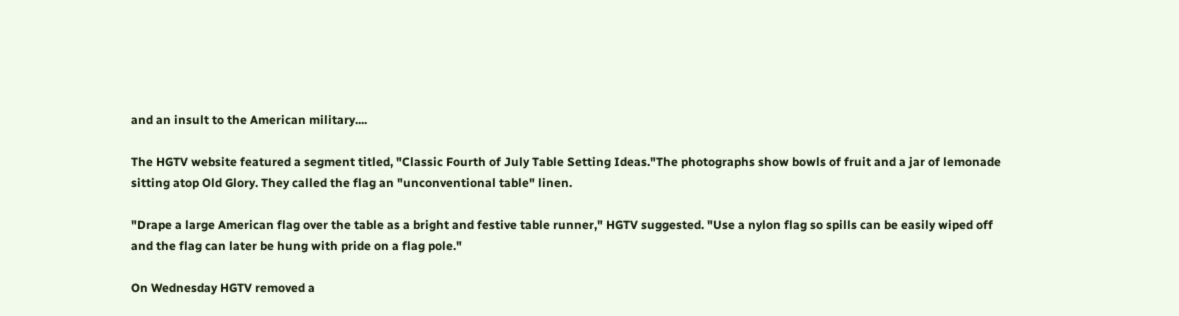and an insult to the American military....

The HGTV website featured a segment titled, "Classic Fourth of July Table Setting Ideas."The photographs show bowls of fruit and a jar of lemonade sitting atop Old Glory. They called the flag an "unconventional table" linen.

"Drape a large American flag over the table as a bright and festive table runner," HGTV suggested. "Use a nylon flag so spills can be easily wiped off and the flag can later be hung with pride on a flag pole."

On Wednesday HGTV removed a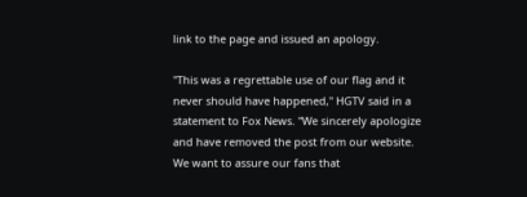link to the page and issued an apology.

"This was a regrettable use of our flag and it never should have happened," HGTV said in a statement to Fox News. "We sincerely apologize and have removed the post from our website. We want to assure our fans that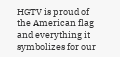HGTV is proud of the American flag and everything it symbolizes for our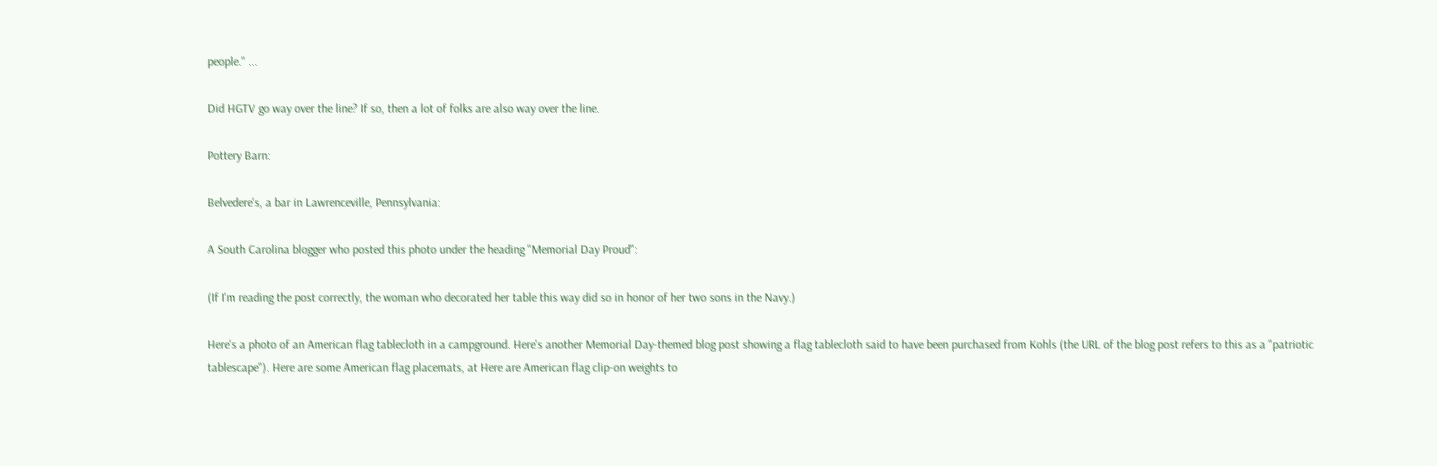people." ...

Did HGTV go way over the line? If so, then a lot of folks are also way over the line.

Pottery Barn:

Belvedere's, a bar in Lawrenceville, Pennsylvania:

A South Carolina blogger who posted this photo under the heading "Memorial Day Proud":

(If I'm reading the post correctly, the woman who decorated her table this way did so in honor of her two sons in the Navy.)

Here's a photo of an American flag tablecloth in a campground. Here's another Memorial Day-themed blog post showing a flag tablecloth said to have been purchased from Kohls (the URL of the blog post refers to this as a "patriotic tablescape"). Here are some American flag placemats, at Here are American flag clip-on weights to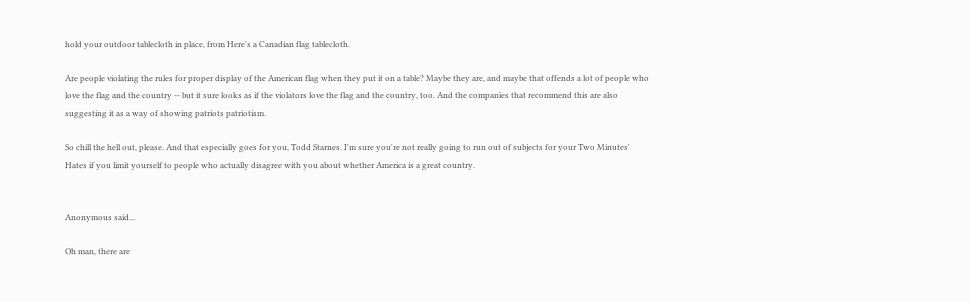hold your outdoor tablecloth in place, from Here's a Canadian flag tablecloth.

Are people violating the rules for proper display of the American flag when they put it on a table? Maybe they are, and maybe that offends a lot of people who love the flag and the country -- but it sure looks as if the violators love the flag and the country, too. And the companies that recommend this are also suggesting it as a way of showing patriots patriotism.

So chill the hell out, please. And that especially goes for you, Todd Starnes. I'm sure you're not really going to run out of subjects for your Two Minutes' Hates if you limit yourself to people who actually disagree with you about whether America is a great country.


Anonymous said...

Oh man, there are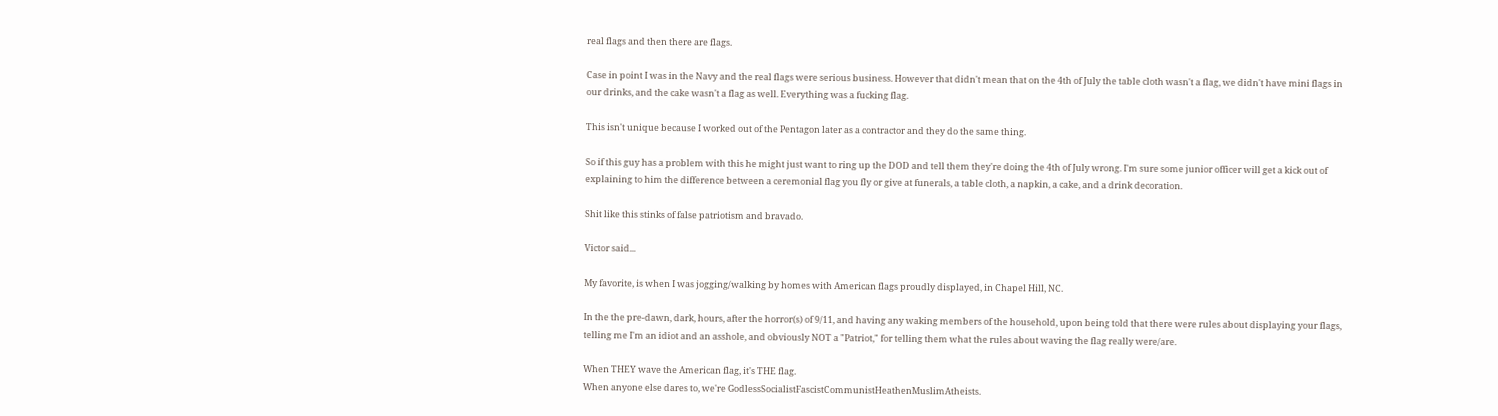real flags and then there are flags.

Case in point I was in the Navy and the real flags were serious business. However that didn't mean that on the 4th of July the table cloth wasn't a flag, we didn't have mini flags in our drinks, and the cake wasn't a flag as well. Everything was a fucking flag.

This isn't unique because I worked out of the Pentagon later as a contractor and they do the same thing.

So if this guy has a problem with this he might just want to ring up the DOD and tell them they're doing the 4th of July wrong. I'm sure some junior officer will get a kick out of explaining to him the difference between a ceremonial flag you fly or give at funerals, a table cloth, a napkin, a cake, and a drink decoration.

Shit like this stinks of false patriotism and bravado.

Victor said...

My favorite, is when I was jogging/walking by homes with American flags proudly displayed, in Chapel Hill, NC.

In the the pre-dawn, dark, hours, after the horror(s) of 9/11, and having any waking members of the household, upon being told that there were rules about displaying your flags, telling me I'm an idiot and an asshole, and obviously NOT a "Patriot," for telling them what the rules about waving the flag really were/are.

When THEY wave the American flag, it's THE flag.
When anyone else dares to, we're GodlessSocialistFascistCommunistHeathenMuslimAtheists.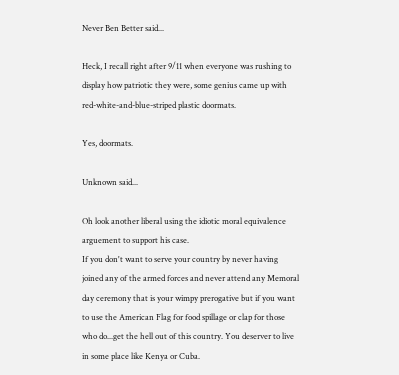Never Ben Better said...

Heck, I recall right after 9/11 when everyone was rushing to display how patriotic they were, some genius came up with red-white-and-blue-striped plastic doormats.

Yes, doormats.

Unknown said...

Oh look another liberal using the idiotic moral equivalence arguement to support his case.
If you don't want to serve your country by never having joined any of the armed forces and never attend any Memoral day ceremony that is your wimpy prerogative but if you want to use the American Flag for food spillage or clap for those who do...get the hell out of this country. You deserver to live in some place like Kenya or Cuba.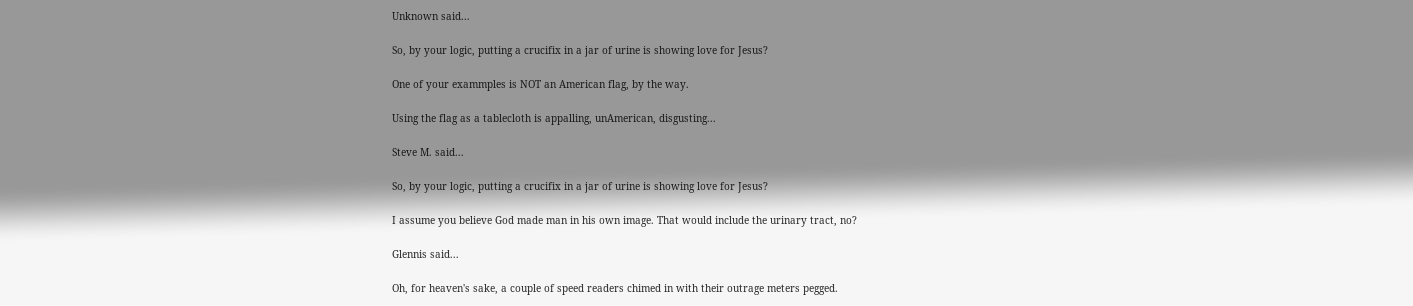Unknown said...

So, by your logic, putting a crucifix in a jar of urine is showing love for Jesus?

One of your exammples is NOT an American flag, by the way.

Using the flag as a tablecloth is appalling, unAmerican, disgusting...

Steve M. said...

So, by your logic, putting a crucifix in a jar of urine is showing love for Jesus?

I assume you believe God made man in his own image. That would include the urinary tract, no?

Glennis said...

Oh, for heaven's sake, a couple of speed readers chimed in with their outrage meters pegged.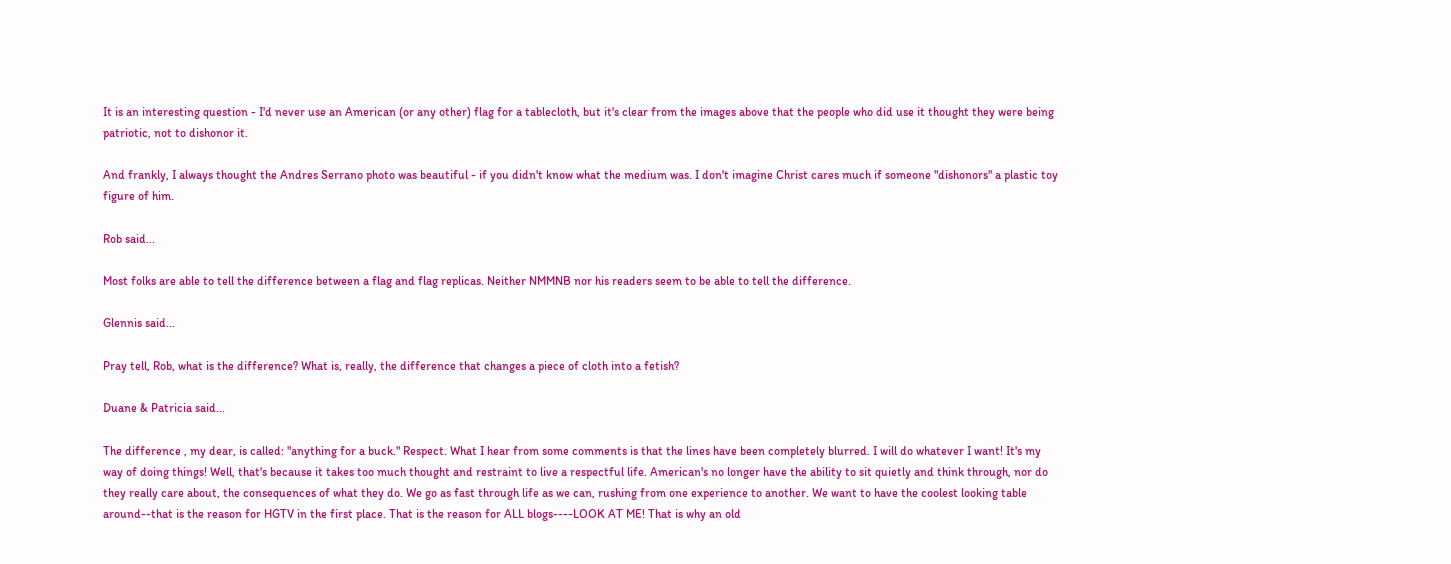It is an interesting question - I'd never use an American (or any other) flag for a tablecloth, but it's clear from the images above that the people who did use it thought they were being patriotic, not to dishonor it.

And frankly, I always thought the Andres Serrano photo was beautiful - if you didn't know what the medium was. I don't imagine Christ cares much if someone "dishonors" a plastic toy figure of him.

Rob said...

Most folks are able to tell the difference between a flag and flag replicas. Neither NMMNB nor his readers seem to be able to tell the difference.

Glennis said...

Pray tell, Rob, what is the difference? What is, really, the difference that changes a piece of cloth into a fetish?

Duane & Patricia said...

The difference , my dear, is called: "anything for a buck." Respect. What I hear from some comments is that the lines have been completely blurred. I will do whatever I want! It's my way of doing things! Well, that's because it takes too much thought and restraint to live a respectful life. American's no longer have the ability to sit quietly and think through, nor do they really care about, the consequences of what they do. We go as fast through life as we can, rushing from one experience to another. We want to have the coolest looking table around--that is the reason for HGTV in the first place. That is the reason for ALL blogs----LOOK AT ME! That is why an old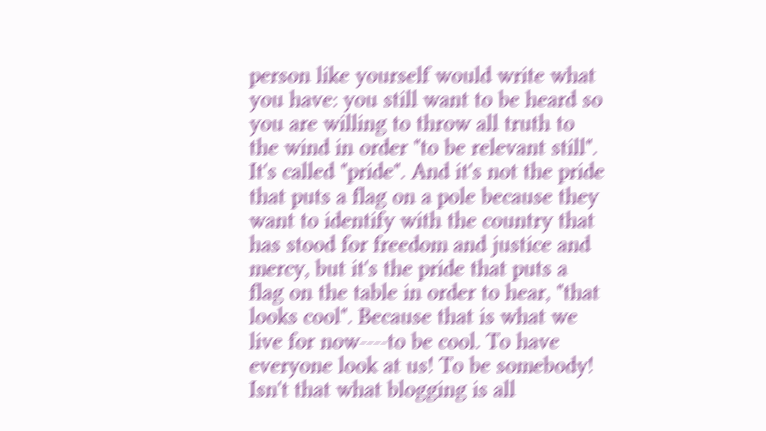person like yourself would write what you have: you still want to be heard so you are willing to throw all truth to the wind in order "to be relevant still". It's called "pride". And it's not the pride that puts a flag on a pole because they want to identify with the country that has stood for freedom and justice and mercy, but it's the pride that puts a flag on the table in order to hear, "that looks cool". Because that is what we live for now----to be cool. To have everyone look at us! To be somebody! Isn't that what blogging is all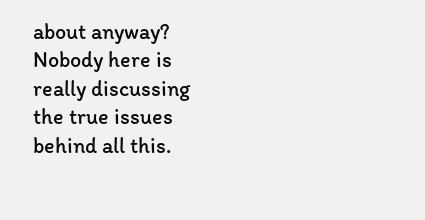about anyway? Nobody here is really discussing the true issues behind all this.